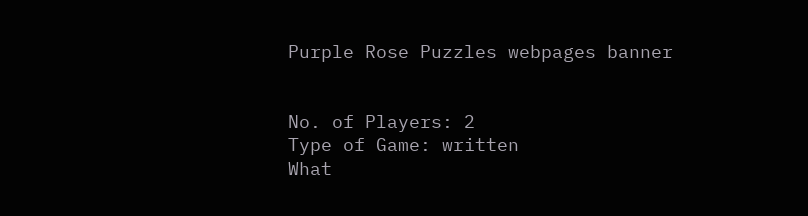Purple Rose Puzzles webpages banner


No. of Players: 2
Type of Game: written
What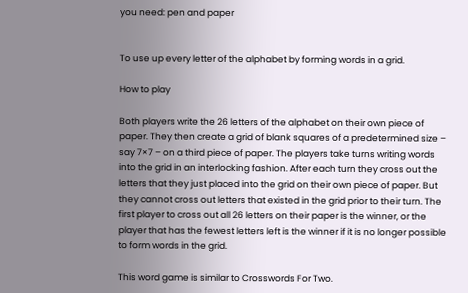you need: pen and paper


To use up every letter of the alphabet by forming words in a grid.

How to play

Both players write the 26 letters of the alphabet on their own piece of paper. They then create a grid of blank squares of a predetermined size – say 7×7 – on a third piece of paper. The players take turns writing words into the grid in an interlocking fashion. After each turn they cross out the letters that they just placed into the grid on their own piece of paper. But they cannot cross out letters that existed in the grid prior to their turn. The first player to cross out all 26 letters on their paper is the winner, or the player that has the fewest letters left is the winner if it is no longer possible to form words in the grid.

This word game is similar to Crosswords For Two.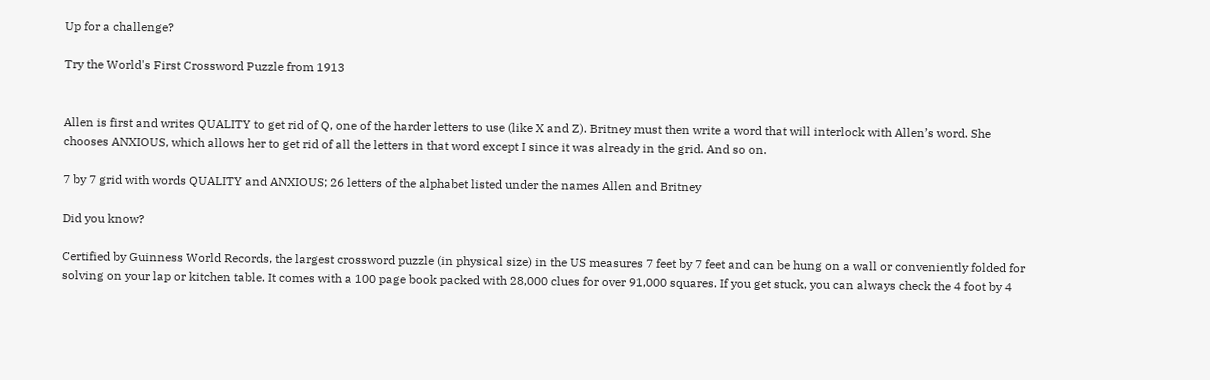Up for a challenge?

Try the World's First Crossword Puzzle from 1913


Allen is first and writes QUALITY to get rid of Q, one of the harder letters to use (like X and Z). Britney must then write a word that will interlock with Allen’s word. She chooses ANXIOUS, which allows her to get rid of all the letters in that word except I since it was already in the grid. And so on.

7 by 7 grid with words QUALITY and ANXIOUS; 26 letters of the alphabet listed under the names Allen and Britney

Did you know?

Certified by Guinness World Records, the largest crossword puzzle (in physical size) in the US measures 7 feet by 7 feet and can be hung on a wall or conveniently folded for solving on your lap or kitchen table. It comes with a 100 page book packed with 28,000 clues for over 91,000 squares. If you get stuck, you can always check the 4 foot by 4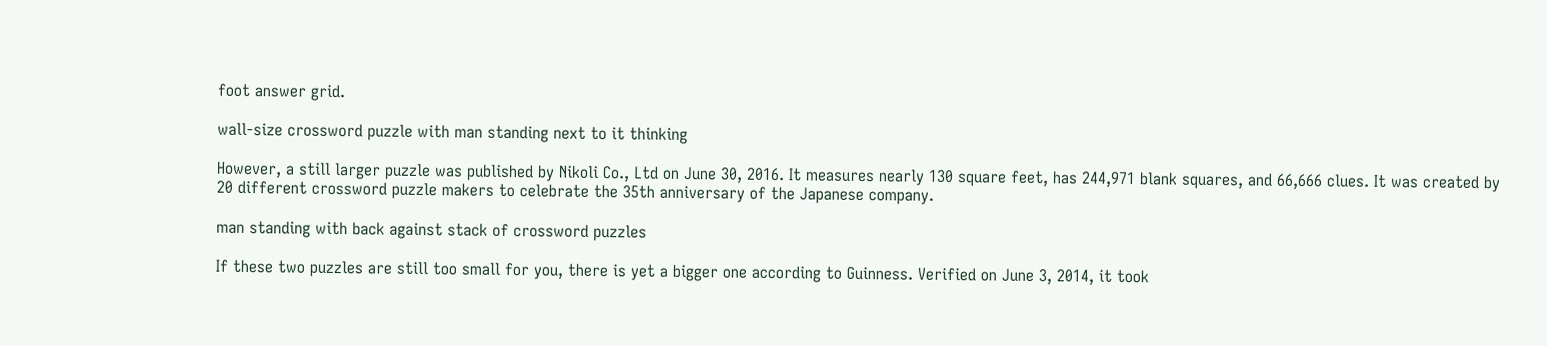foot answer grid.

wall-size crossword puzzle with man standing next to it thinking

However, a still larger puzzle was published by Nikoli Co., Ltd on June 30, 2016. It measures nearly 130 square feet, has 244,971 blank squares, and 66,666 clues. It was created by 20 different crossword puzzle makers to celebrate the 35th anniversary of the Japanese company.

man standing with back against stack of crossword puzzles

If these two puzzles are still too small for you, there is yet a bigger one according to Guinness. Verified on June 3, 2014, it took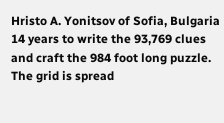Hristo A. Yonitsov of Sofia, Bulgaria 14 years to write the 93,769 clues and craft the 984 foot long puzzle. The grid is spread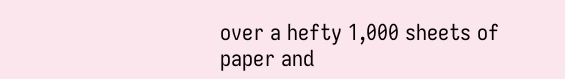over a hefty 1,000 sheets of paper and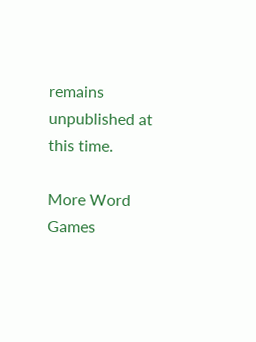remains unpublished at this time.

More Word Games